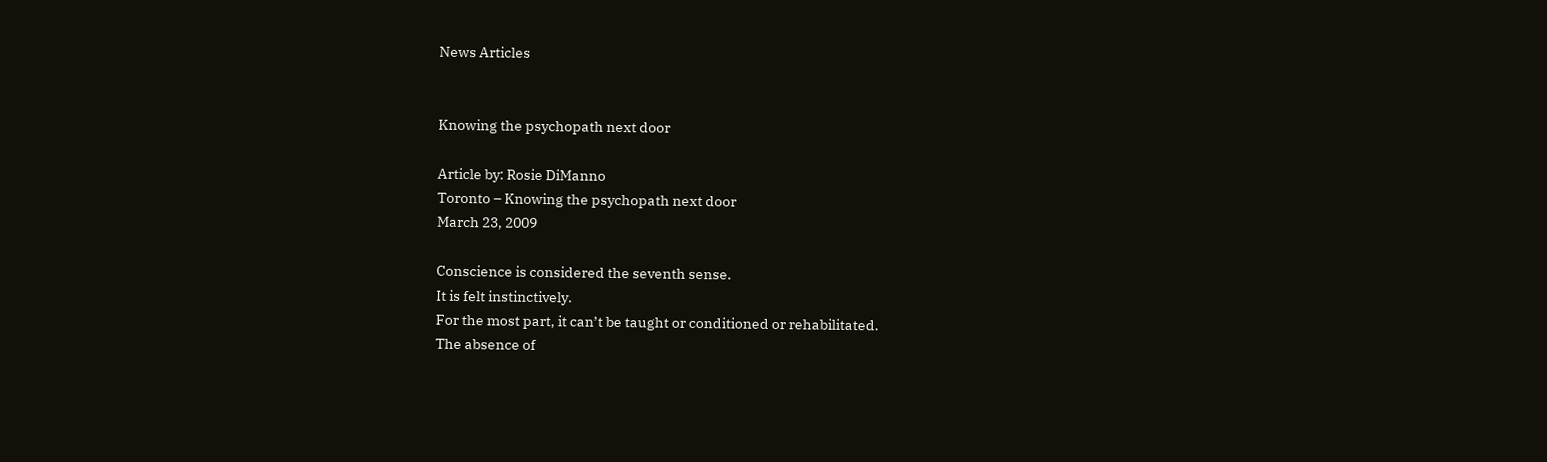News Articles


Knowing the psychopath next door

Article by: Rosie DiManno
Toronto – Knowing the psychopath next door
March 23, 2009

Conscience is considered the seventh sense.
It is felt instinctively.
For the most part, it can’t be taught or conditioned or rehabilitated.
The absence of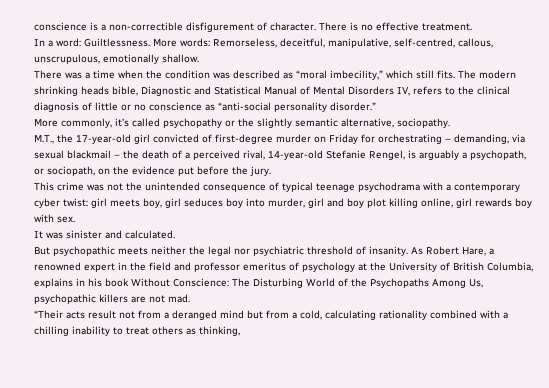conscience is a non-correctible disfigurement of character. There is no effective treatment.
In a word: Guiltlessness. More words: Remorseless, deceitful, manipulative, self-centred, callous, unscrupulous, emotionally shallow.
There was a time when the condition was described as “moral imbecility,” which still fits. The modern shrinking heads bible, Diagnostic and Statistical Manual of Mental Disorders IV, refers to the clinical diagnosis of little or no conscience as “anti-social personality disorder.”
More commonly, it’s called psychopathy or the slightly semantic alternative, sociopathy.
M.T., the 17-year-old girl convicted of first-degree murder on Friday for orchestrating – demanding, via sexual blackmail – the death of a perceived rival, 14-year-old Stefanie Rengel, is arguably a psychopath, or sociopath, on the evidence put before the jury.
This crime was not the unintended consequence of typical teenage psychodrama with a contemporary cyber twist: girl meets boy, girl seduces boy into murder, girl and boy plot killing online, girl rewards boy with sex.
It was sinister and calculated.
But psychopathic meets neither the legal nor psychiatric threshold of insanity. As Robert Hare, a renowned expert in the field and professor emeritus of psychology at the University of British Columbia, explains in his book Without Conscience: The Disturbing World of the Psychopaths Among Us, psychopathic killers are not mad.
“Their acts result not from a deranged mind but from a cold, calculating rationality combined with a chilling inability to treat others as thinking,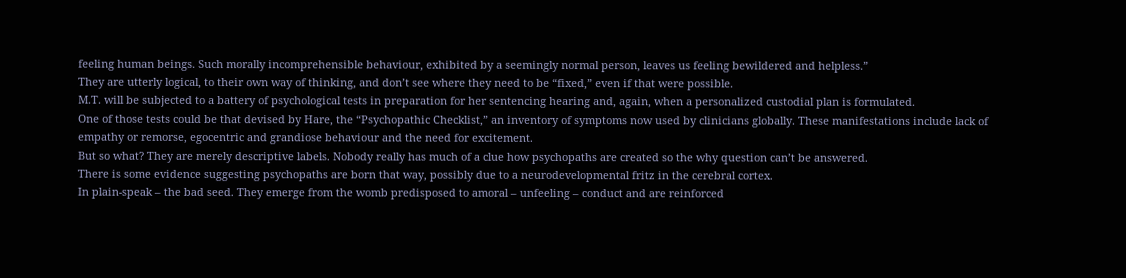feeling human beings. Such morally incomprehensible behaviour, exhibited by a seemingly normal person, leaves us feeling bewildered and helpless.”
They are utterly logical, to their own way of thinking, and don’t see where they need to be “fixed,” even if that were possible.
M.T. will be subjected to a battery of psychological tests in preparation for her sentencing hearing and, again, when a personalized custodial plan is formulated.
One of those tests could be that devised by Hare, the “Psychopathic Checklist,” an inventory of symptoms now used by clinicians globally. These manifestations include lack of empathy or remorse, egocentric and grandiose behaviour and the need for excitement.
But so what? They are merely descriptive labels. Nobody really has much of a clue how psychopaths are created so the why question can’t be answered.
There is some evidence suggesting psychopaths are born that way, possibly due to a neurodevelopmental fritz in the cerebral cortex.
In plain-speak – the bad seed. They emerge from the womb predisposed to amoral – unfeeling – conduct and are reinforced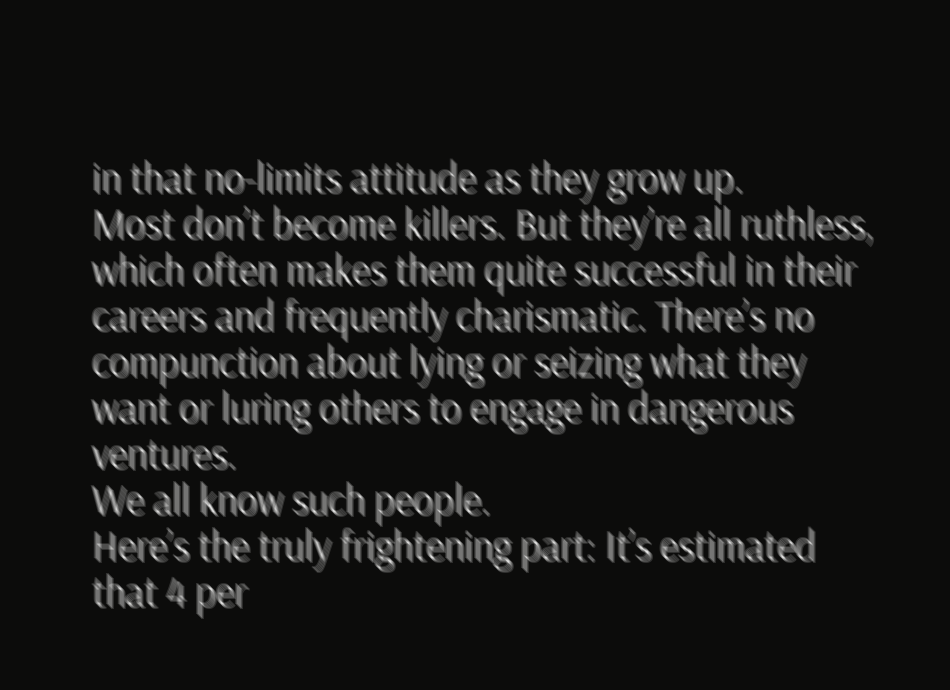in that no-limits attitude as they grow up.
Most don’t become killers. But they’re all ruthless, which often makes them quite successful in their careers and frequently charismatic. There’s no compunction about lying or seizing what they want or luring others to engage in dangerous ventures.
We all know such people.
Here’s the truly frightening part: It’s estimated that 4 per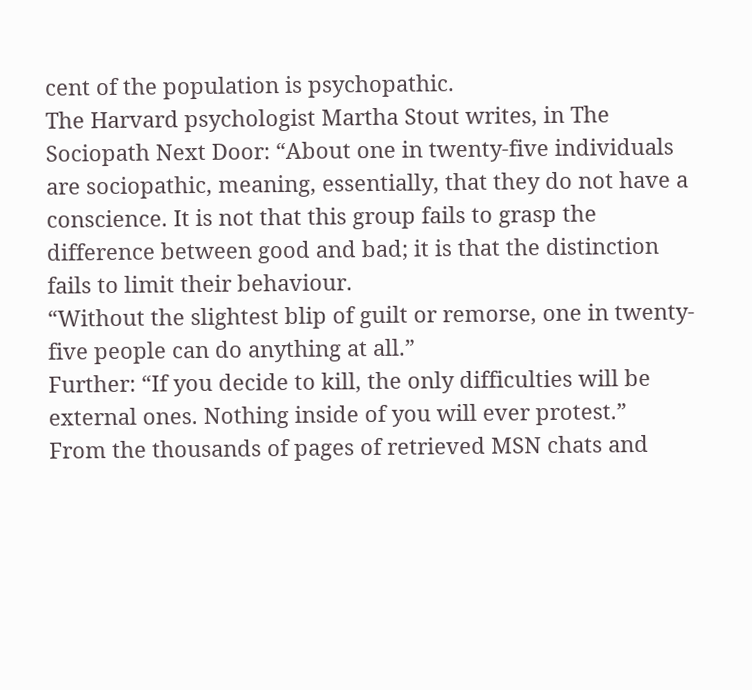cent of the population is psychopathic.
The Harvard psychologist Martha Stout writes, in The Sociopath Next Door: “About one in twenty-five individuals are sociopathic, meaning, essentially, that they do not have a conscience. It is not that this group fails to grasp the difference between good and bad; it is that the distinction fails to limit their behaviour.
“Without the slightest blip of guilt or remorse, one in twenty-five people can do anything at all.”
Further: “If you decide to kill, the only difficulties will be external ones. Nothing inside of you will ever protest.”
From the thousands of pages of retrieved MSN chats and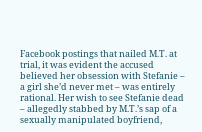Facebook postings that nailed M.T. at trial, it was evident the accused believed her obsession with Stefanie – a girl she’d never met – was entirely rational. Her wish to see Stefanie dead – allegedly stabbed by M.T.’s sap of a sexually manipulated boyfriend,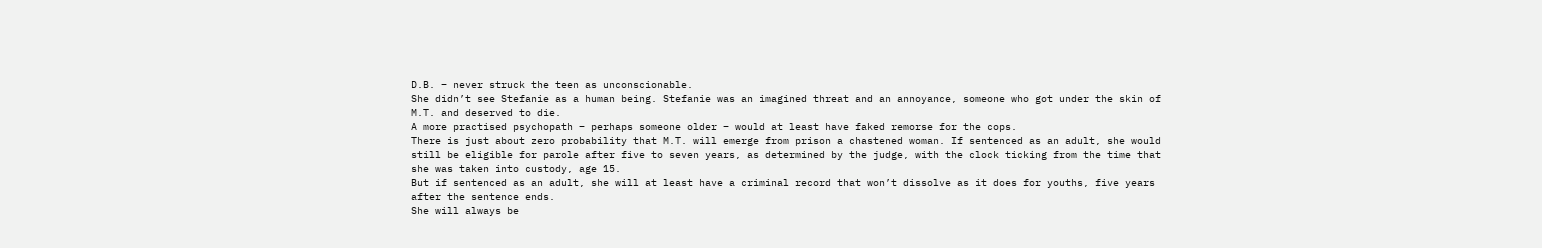D.B. – never struck the teen as unconscionable.
She didn’t see Stefanie as a human being. Stefanie was an imagined threat and an annoyance, someone who got under the skin of M.T. and deserved to die.
A more practised psychopath – perhaps someone older – would at least have faked remorse for the cops.
There is just about zero probability that M.T. will emerge from prison a chastened woman. If sentenced as an adult, she would still be eligible for parole after five to seven years, as determined by the judge, with the clock ticking from the time that she was taken into custody, age 15.
But if sentenced as an adult, she will at least have a criminal record that won’t dissolve as it does for youths, five years after the sentence ends.
She will always be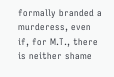formally branded a murderess, even if, for M.T., there is neither shame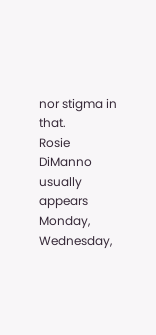nor stigma in that.
Rosie DiManno usually appears Monday, Wednesday,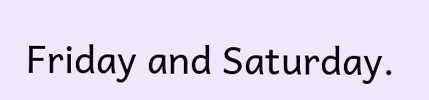Friday and Saturday.